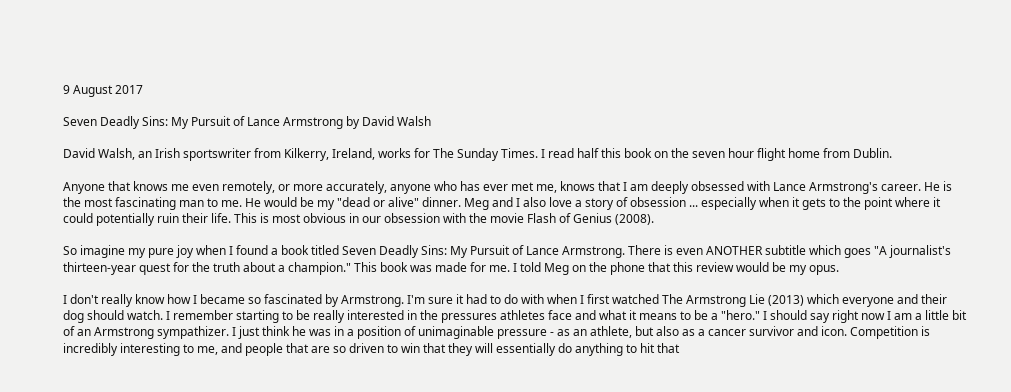9 August 2017

Seven Deadly Sins: My Pursuit of Lance Armstrong by David Walsh

David Walsh, an Irish sportswriter from Kilkerry, Ireland, works for The Sunday Times. I read half this book on the seven hour flight home from Dublin.

Anyone that knows me even remotely, or more accurately, anyone who has ever met me, knows that I am deeply obsessed with Lance Armstrong's career. He is the most fascinating man to me. He would be my "dead or alive" dinner. Meg and I also love a story of obsession ... especially when it gets to the point where it could potentially ruin their life. This is most obvious in our obsession with the movie Flash of Genius (2008).

So imagine my pure joy when I found a book titled Seven Deadly Sins: My Pursuit of Lance Armstrong. There is even ANOTHER subtitle which goes "A journalist's thirteen-year quest for the truth about a champion." This book was made for me. I told Meg on the phone that this review would be my opus.

I don't really know how I became so fascinated by Armstrong. I'm sure it had to do with when I first watched The Armstrong Lie (2013) which everyone and their dog should watch. I remember starting to be really interested in the pressures athletes face and what it means to be a "hero." I should say right now I am a little bit of an Armstrong sympathizer. I just think he was in a position of unimaginable pressure - as an athlete, but also as a cancer survivor and icon. Competition is incredibly interesting to me, and people that are so driven to win that they will essentially do anything to hit that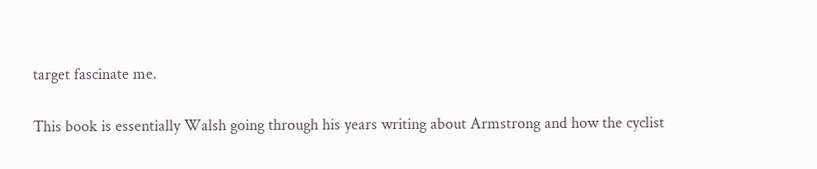target fascinate me.

This book is essentially Walsh going through his years writing about Armstrong and how the cyclist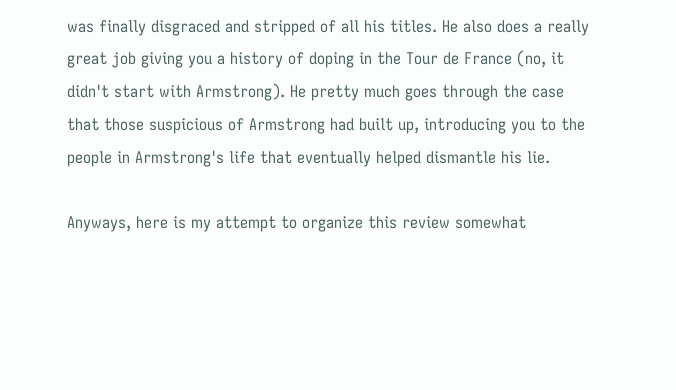was finally disgraced and stripped of all his titles. He also does a really great job giving you a history of doping in the Tour de France (no, it didn't start with Armstrong). He pretty much goes through the case that those suspicious of Armstrong had built up, introducing you to the people in Armstrong's life that eventually helped dismantle his lie.

Anyways, here is my attempt to organize this review somewhat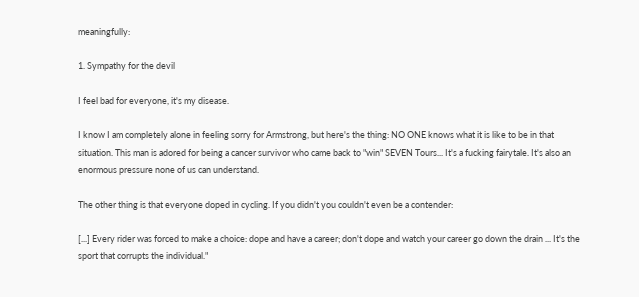meaningfully:

1. Sympathy for the devil

I feel bad for everyone, it's my disease.

I know I am completely alone in feeling sorry for Armstrong, but here's the thing: NO ONE knows what it is like to be in that situation. This man is adored for being a cancer survivor who came back to "win" SEVEN Tours... It's a fucking fairytale. It's also an enormous pressure none of us can understand.

The other thing is that everyone doped in cycling. If you didn't you couldn't even be a contender:

[...] Every rider was forced to make a choice: dope and have a career; don't dope and watch your career go down the drain ... It's the sport that corrupts the individual."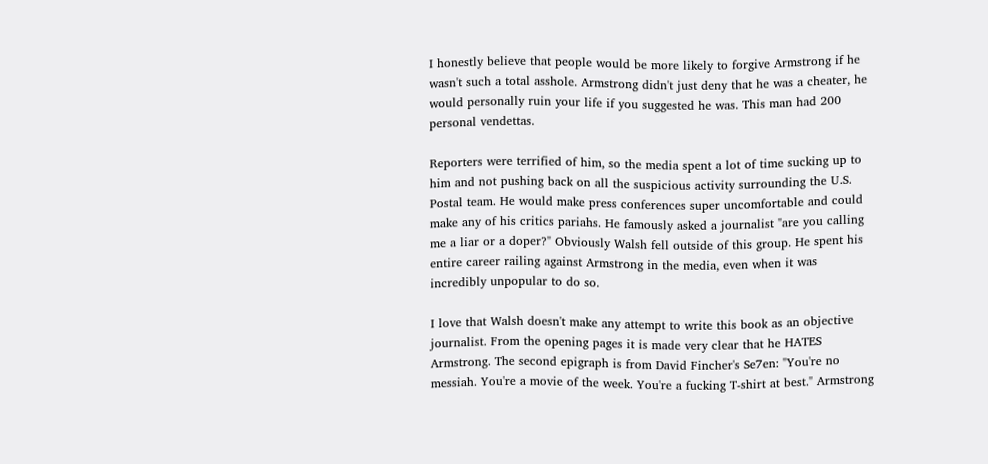I honestly believe that people would be more likely to forgive Armstrong if he wasn't such a total asshole. Armstrong didn't just deny that he was a cheater, he would personally ruin your life if you suggested he was. This man had 200 personal vendettas.

Reporters were terrified of him, so the media spent a lot of time sucking up to him and not pushing back on all the suspicious activity surrounding the U.S. Postal team. He would make press conferences super uncomfortable and could make any of his critics pariahs. He famously asked a journalist "are you calling me a liar or a doper?" Obviously Walsh fell outside of this group. He spent his entire career railing against Armstrong in the media, even when it was incredibly unpopular to do so.

I love that Walsh doesn't make any attempt to write this book as an objective journalist. From the opening pages it is made very clear that he HATES Armstrong. The second epigraph is from David Fincher's Se7en: "You're no messiah. You're a movie of the week. You're a fucking T-shirt at best." Armstrong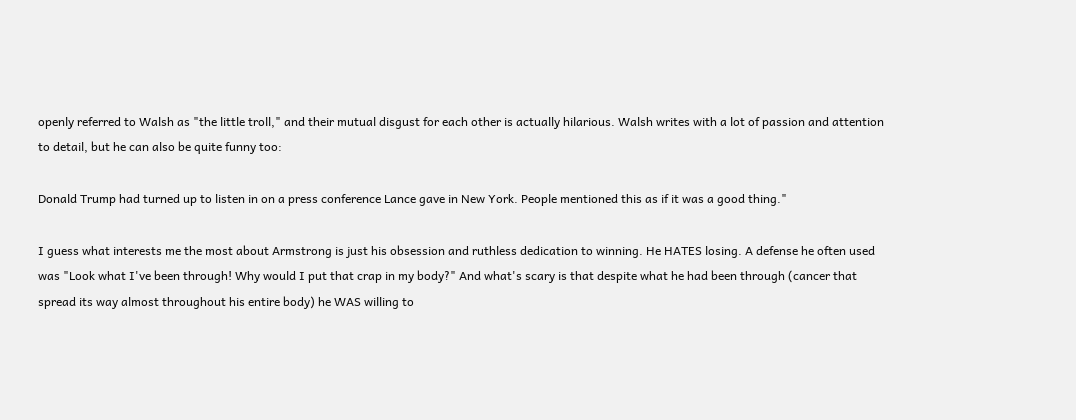openly referred to Walsh as "the little troll," and their mutual disgust for each other is actually hilarious. Walsh writes with a lot of passion and attention to detail, but he can also be quite funny too:

Donald Trump had turned up to listen in on a press conference Lance gave in New York. People mentioned this as if it was a good thing."

I guess what interests me the most about Armstrong is just his obsession and ruthless dedication to winning. He HATES losing. A defense he often used was "Look what I've been through! Why would I put that crap in my body?" And what's scary is that despite what he had been through (cancer that spread its way almost throughout his entire body) he WAS willing to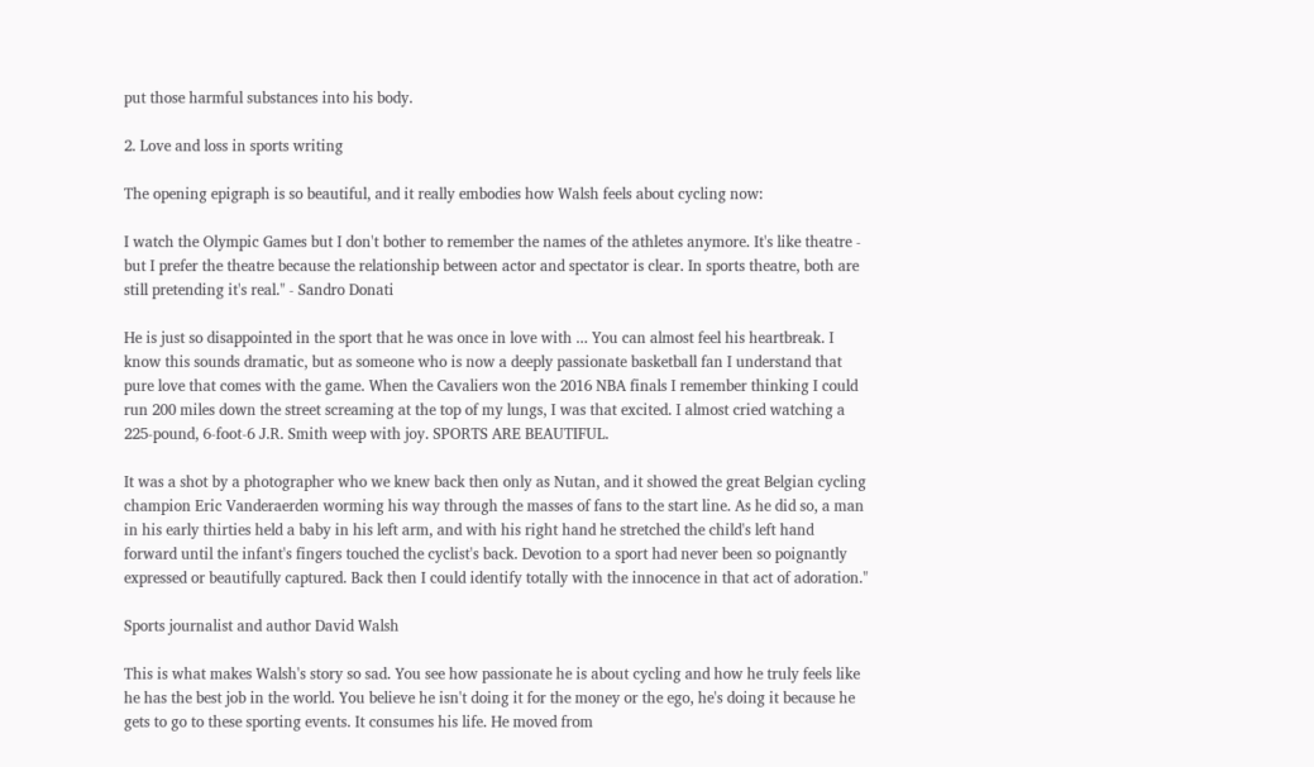put those harmful substances into his body.

2. Love and loss in sports writing

The opening epigraph is so beautiful, and it really embodies how Walsh feels about cycling now:

I watch the Olympic Games but I don't bother to remember the names of the athletes anymore. It's like theatre - but I prefer the theatre because the relationship between actor and spectator is clear. In sports theatre, both are still pretending it's real." - Sandro Donati

He is just so disappointed in the sport that he was once in love with ... You can almost feel his heartbreak. I know this sounds dramatic, but as someone who is now a deeply passionate basketball fan I understand that pure love that comes with the game. When the Cavaliers won the 2016 NBA finals I remember thinking I could run 200 miles down the street screaming at the top of my lungs, I was that excited. I almost cried watching a 225-pound, 6-foot-6 J.R. Smith weep with joy. SPORTS ARE BEAUTIFUL.

It was a shot by a photographer who we knew back then only as Nutan, and it showed the great Belgian cycling champion Eric Vanderaerden worming his way through the masses of fans to the start line. As he did so, a man in his early thirties held a baby in his left arm, and with his right hand he stretched the child's left hand forward until the infant's fingers touched the cyclist's back. Devotion to a sport had never been so poignantly expressed or beautifully captured. Back then I could identify totally with the innocence in that act of adoration."

Sports journalist and author David Walsh

This is what makes Walsh's story so sad. You see how passionate he is about cycling and how he truly feels like he has the best job in the world. You believe he isn't doing it for the money or the ego, he's doing it because he gets to go to these sporting events. It consumes his life. He moved from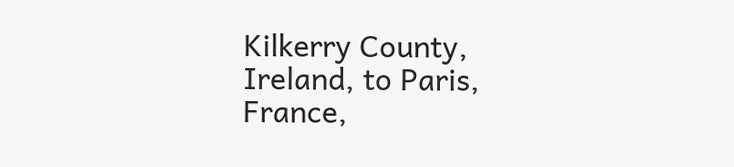Kilkerry County, Ireland, to Paris, France,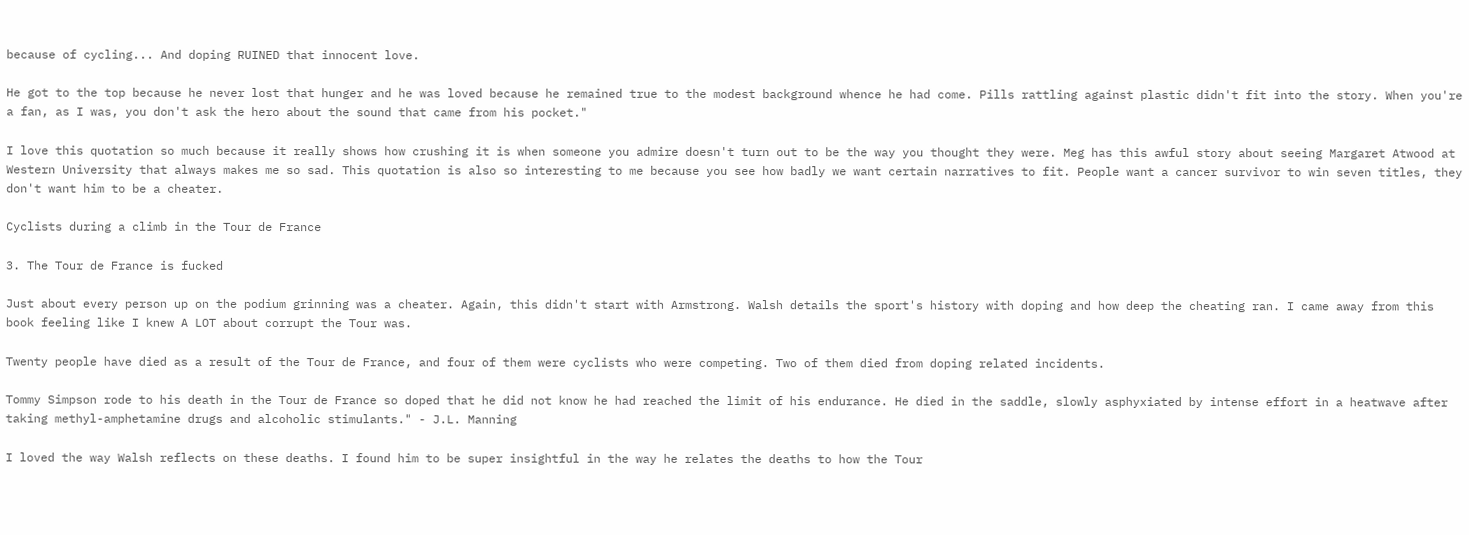because of cycling... And doping RUINED that innocent love.

He got to the top because he never lost that hunger and he was loved because he remained true to the modest background whence he had come. Pills rattling against plastic didn't fit into the story. When you're a fan, as I was, you don't ask the hero about the sound that came from his pocket."

I love this quotation so much because it really shows how crushing it is when someone you admire doesn't turn out to be the way you thought they were. Meg has this awful story about seeing Margaret Atwood at Western University that always makes me so sad. This quotation is also so interesting to me because you see how badly we want certain narratives to fit. People want a cancer survivor to win seven titles, they don't want him to be a cheater.

Cyclists during a climb in the Tour de France

3. The Tour de France is fucked

Just about every person up on the podium grinning was a cheater. Again, this didn't start with Armstrong. Walsh details the sport's history with doping and how deep the cheating ran. I came away from this book feeling like I knew A LOT about corrupt the Tour was.

Twenty people have died as a result of the Tour de France, and four of them were cyclists who were competing. Two of them died from doping related incidents.

Tommy Simpson rode to his death in the Tour de France so doped that he did not know he had reached the limit of his endurance. He died in the saddle, slowly asphyxiated by intense effort in a heatwave after taking methyl-amphetamine drugs and alcoholic stimulants." - J.L. Manning

I loved the way Walsh reflects on these deaths. I found him to be super insightful in the way he relates the deaths to how the Tour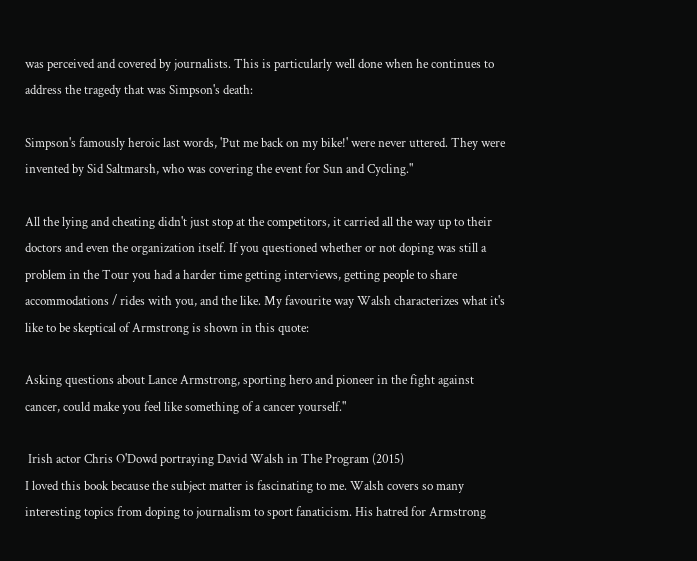was perceived and covered by journalists. This is particularly well done when he continues to address the tragedy that was Simpson's death:

Simpson's famously heroic last words, 'Put me back on my bike!' were never uttered. They were invented by Sid Saltmarsh, who was covering the event for Sun and Cycling."

All the lying and cheating didn't just stop at the competitors, it carried all the way up to their doctors and even the organization itself. If you questioned whether or not doping was still a problem in the Tour you had a harder time getting interviews, getting people to share accommodations / rides with you, and the like. My favourite way Walsh characterizes what it's like to be skeptical of Armstrong is shown in this quote:

Asking questions about Lance Armstrong, sporting hero and pioneer in the fight against cancer, could make you feel like something of a cancer yourself."

 Irish actor Chris O'Dowd portraying David Walsh in The Program (2015)
I loved this book because the subject matter is fascinating to me. Walsh covers so many interesting topics from doping to journalism to sport fanaticism. His hatred for Armstrong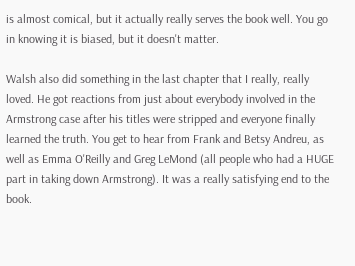is almost comical, but it actually really serves the book well. You go in knowing it is biased, but it doesn't matter.

Walsh also did something in the last chapter that I really, really loved. He got reactions from just about everybody involved in the Armstrong case after his titles were stripped and everyone finally learned the truth. You get to hear from Frank and Betsy Andreu, as well as Emma O'Reilly and Greg LeMond (all people who had a HUGE part in taking down Armstrong). It was a really satisfying end to the book.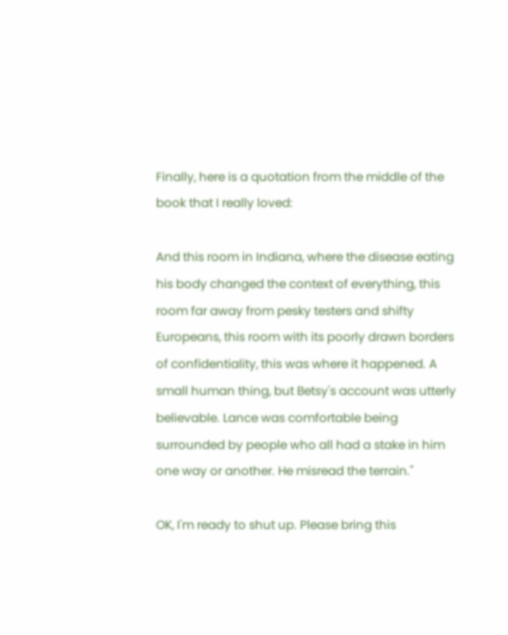Finally, here is a quotation from the middle of the book that I really loved:

And this room in Indiana, where the disease eating his body changed the context of everything, this room far away from pesky testers and shifty Europeans, this room with its poorly drawn borders of confidentiality, this was where it happened. A small human thing, but Betsy's account was utterly believable. Lance was comfortable being surrounded by people who all had a stake in him one way or another. He misread the terrain."

OK, I'm ready to shut up. Please bring this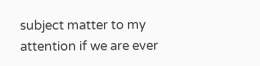subject matter to my attention if we are ever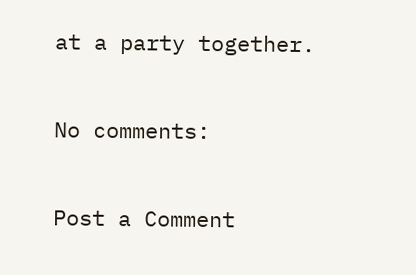at a party together.

No comments:

Post a Comment